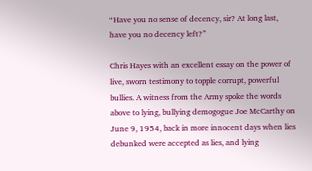“Have you no sense of decency, sir? At long last, have you no decency left?”

Chris Hayes with an excellent essay on the power of live, sworn testimony to topple corrupt, powerful bullies. A witness from the Army spoke the words above to lying, bullying demogogue Joe McCarthy on June 9, 1954, back in more innocent days when lies debunked were accepted as lies, and lying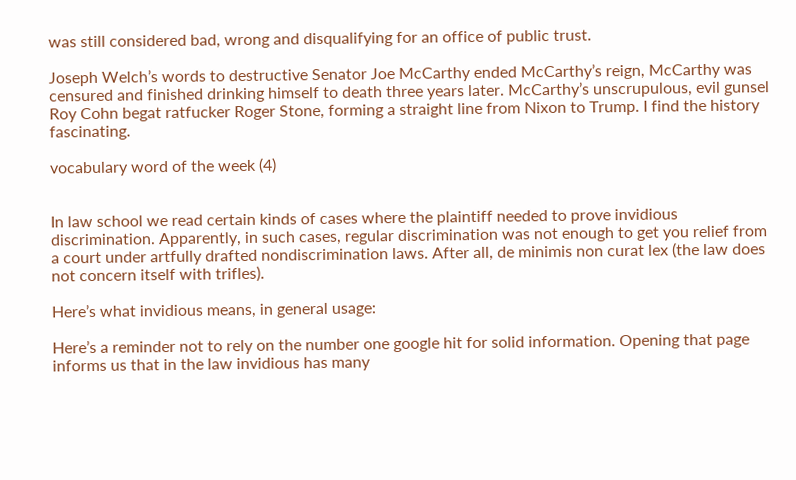was still considered bad, wrong and disqualifying for an office of public trust.

Joseph Welch’s words to destructive Senator Joe McCarthy ended McCarthy’s reign, McCarthy was censured and finished drinking himself to death three years later. McCarthy’s unscrupulous, evil gunsel Roy Cohn begat ratfucker Roger Stone, forming a straight line from Nixon to Trump. I find the history fascinating.

vocabulary word of the week (4)


In law school we read certain kinds of cases where the plaintiff needed to prove invidious discrimination. Apparently, in such cases, regular discrimination was not enough to get you relief from a court under artfully drafted nondiscrimination laws. After all, de minimis non curat lex (the law does not concern itself with trifles).

Here’s what invidious means, in general usage:

Here’s a reminder not to rely on the number one google hit for solid information. Opening that page informs us that in the law invidious has many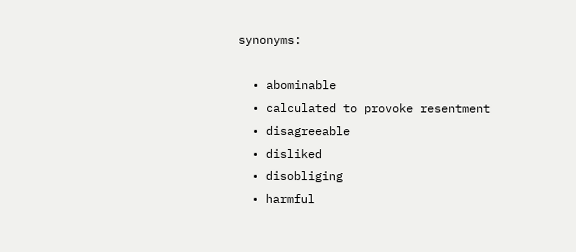synonyms:

  • abominable
  • calculated to provoke resentment
  • disagreeable
  • disliked
  • disobliging
  • harmful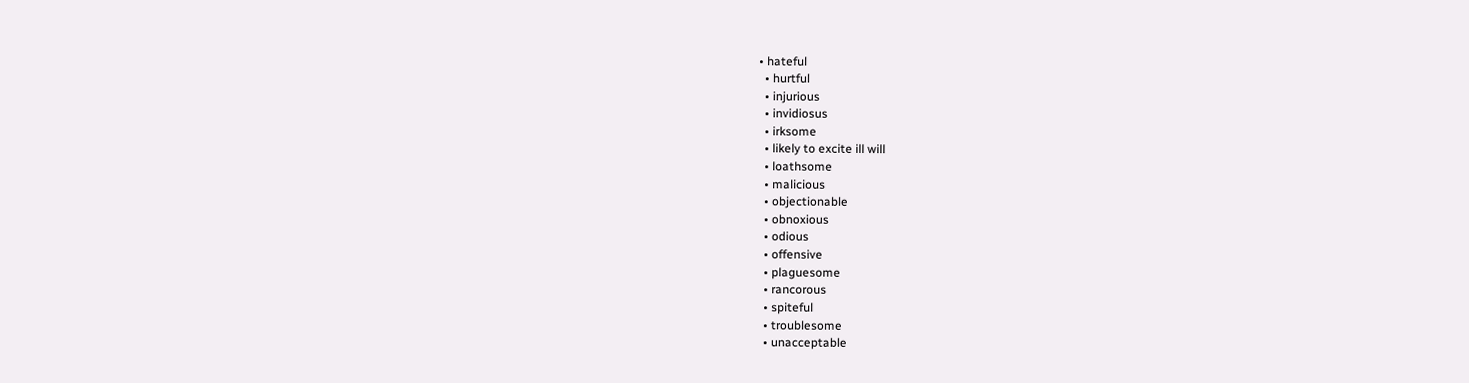• hateful
  • hurtful
  • injurious
  • invidiosus
  • irksome
  • likely to excite ill will
  • loathsome
  • malicious
  • objectionable
  • obnoxious
  • odious
  • offensive
  • plaguesome
  • rancorous
  • spiteful
  • troublesome
  • unacceptable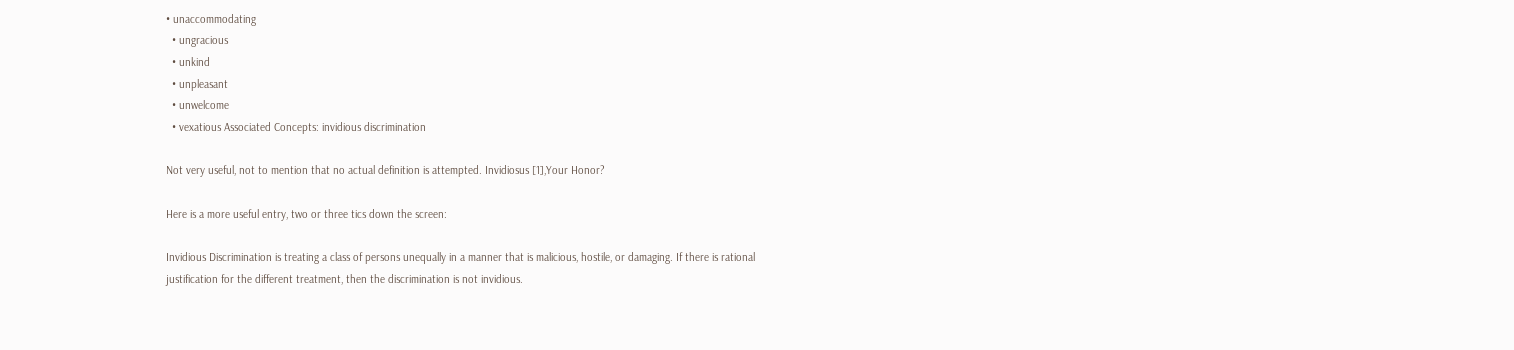• unaccommodating
  • ungracious
  • unkind
  • unpleasant
  • unwelcome
  • vexatious Associated Concepts: invidious discrimination

Not very useful, not to mention that no actual definition is attempted. Invidiosus [1],Your Honor?

Here is a more useful entry, two or three tics down the screen:

Invidious Discrimination is treating a class of persons unequally in a manner that is malicious, hostile, or damaging. If there is rational justification for the different treatment, then the discrimination is not invidious.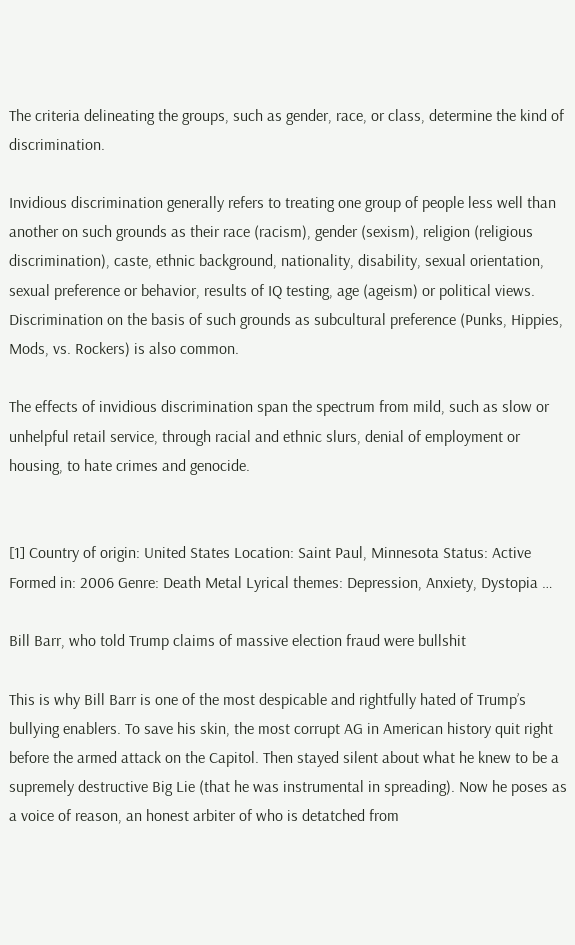The criteria delineating the groups, such as gender, race, or class, determine the kind of discrimination.

Invidious discrimination generally refers to treating one group of people less well than another on such grounds as their race (racism), gender (sexism), religion (religious discrimination), caste, ethnic background, nationality, disability, sexual orientation, sexual preference or behavior, results of IQ testing, age (ageism) or political views. Discrimination on the basis of such grounds as subcultural preference (Punks, Hippies, Mods, vs. Rockers) is also common.

The effects of invidious discrimination span the spectrum from mild, such as slow or unhelpful retail service, through racial and ethnic slurs, denial of employment or housing, to hate crimes and genocide.


[1] Country of origin: United States Location: Saint Paul, Minnesota Status: Active Formed in: 2006 Genre: Death Metal Lyrical themes: Depression, Anxiety, Dystopia …

Bill Barr, who told Trump claims of massive election fraud were bullshit

This is why Bill Barr is one of the most despicable and rightfully hated of Trump’s bullying enablers. To save his skin, the most corrupt AG in American history quit right before the armed attack on the Capitol. Then stayed silent about what he knew to be a supremely destructive Big Lie (that he was instrumental in spreading). Now he poses as a voice of reason, an honest arbiter of who is detatched from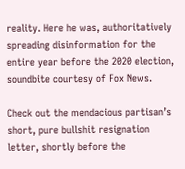reality. Here he was, authoritatively spreading disinformation for the entire year before the 2020 election, soundbite courtesy of Fox News.

Check out the mendacious partisan’s short, pure bullshit resignation letter, shortly before the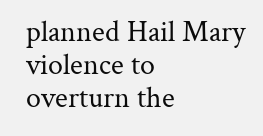planned Hail Mary violence to overturn the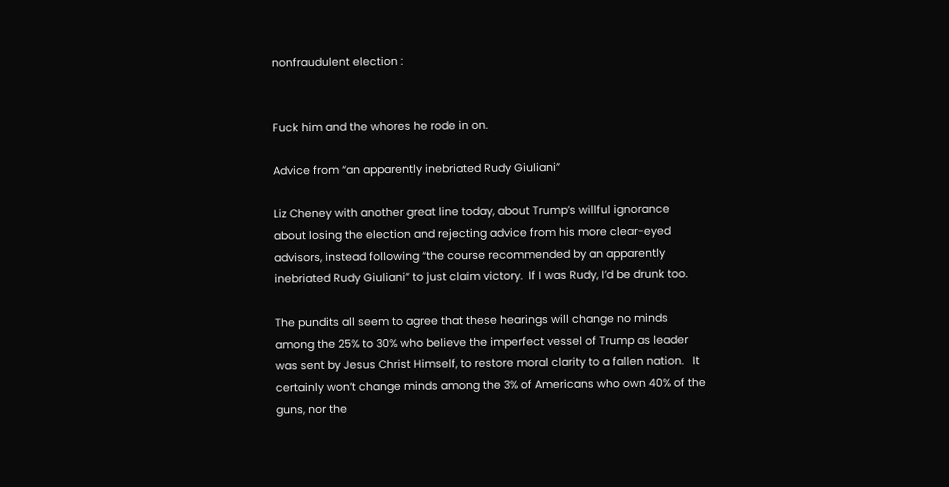nonfraudulent election :


Fuck him and the whores he rode in on.

Advice from “an apparently inebriated Rudy Giuliani”

Liz Cheney with another great line today, about Trump’s willful ignorance about losing the election and rejecting advice from his more clear-eyed advisors, instead following “the course recommended by an apparently inebriated Rudy Giuliani” to just claim victory.  If I was Rudy, I’d be drunk too.

The pundits all seem to agree that these hearings will change no minds among the 25% to 30% who believe the imperfect vessel of Trump as leader was sent by Jesus Christ Himself, to restore moral clarity to a fallen nation.   It certainly won’t change minds among the 3% of Americans who own 40% of the guns, nor the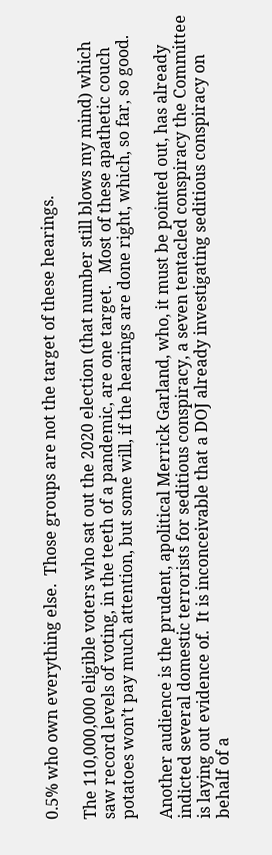0.5% who own everything else.  Those groups are not the target of these hearings.

The 110,000,000 eligible voters who sat out the 2020 election (that number still blows my mind) which saw record levels of voting, in the teeth of a pandemic, are one target.   Most of these apathetic couch potatoes won’t pay much attention, but some will, if the hearings are done right, which, so far, so good.

Another audience is the prudent, apolitical Merrick Garland, who, it must be pointed out, has already indicted several domestic terrorists for seditious conspiracy, a seven tentacled conspiracy the Committee is laying out evidence of.  It is inconceivable that a DOJ already investigating seditious conspiracy on behalf of a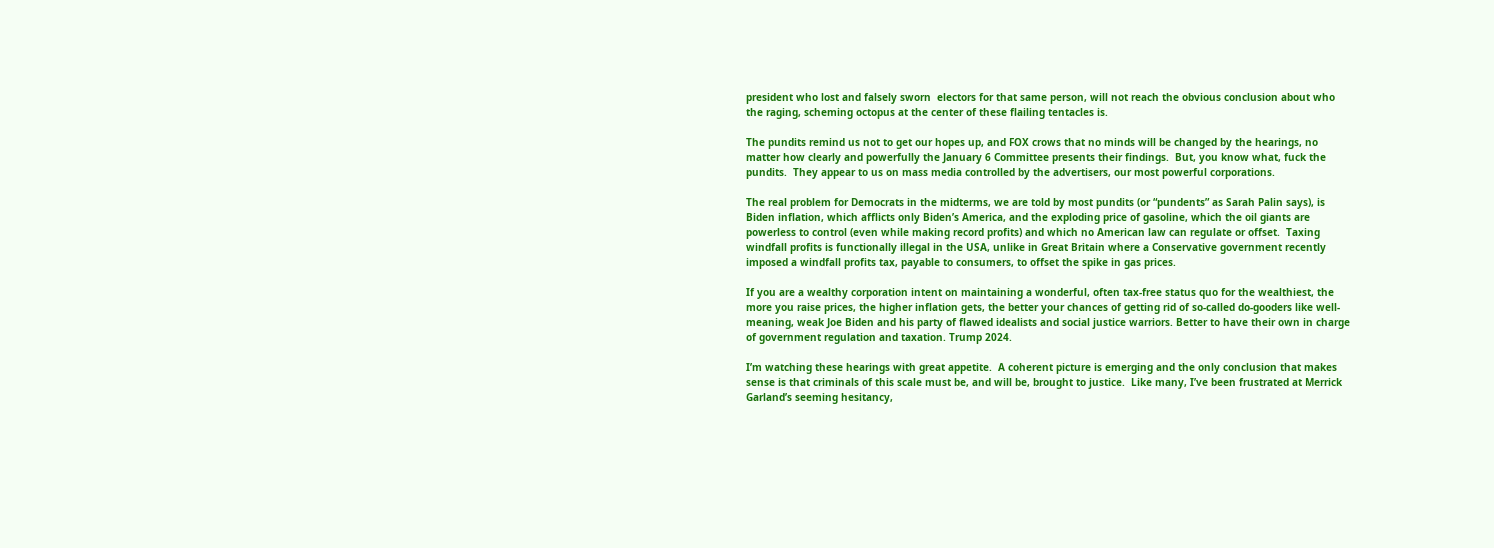president who lost and falsely sworn  electors for that same person, will not reach the obvious conclusion about who the raging, scheming octopus at the center of these flailing tentacles is.

The pundits remind us not to get our hopes up, and FOX crows that no minds will be changed by the hearings, no matter how clearly and powerfully the January 6 Committee presents their findings.  But, you know what, fuck the pundits.  They appear to us on mass media controlled by the advertisers, our most powerful corporations.

The real problem for Democrats in the midterms, we are told by most pundits (or “pundents” as Sarah Palin says), is Biden inflation, which afflicts only Biden’s America, and the exploding price of gasoline, which the oil giants are powerless to control (even while making record profits) and which no American law can regulate or offset.  Taxing windfall profits is functionally illegal in the USA, unlike in Great Britain where a Conservative government recently imposed a windfall profits tax, payable to consumers, to offset the spike in gas prices.

If you are a wealthy corporation intent on maintaining a wonderful, often tax-free status quo for the wealthiest, the more you raise prices, the higher inflation gets, the better your chances of getting rid of so-called do-gooders like well-meaning, weak Joe Biden and his party of flawed idealists and social justice warriors. Better to have their own in charge of government regulation and taxation. Trump 2024.

I’m watching these hearings with great appetite.  A coherent picture is emerging and the only conclusion that makes sense is that criminals of this scale must be, and will be, brought to justice.  Like many, I’ve been frustrated at Merrick Garland’s seeming hesitancy,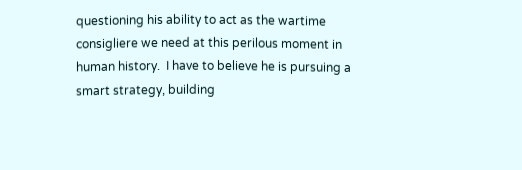questioning his ability to act as the wartime consigliere we need at this perilous moment in human history.  I have to believe he is pursuing a smart strategy, building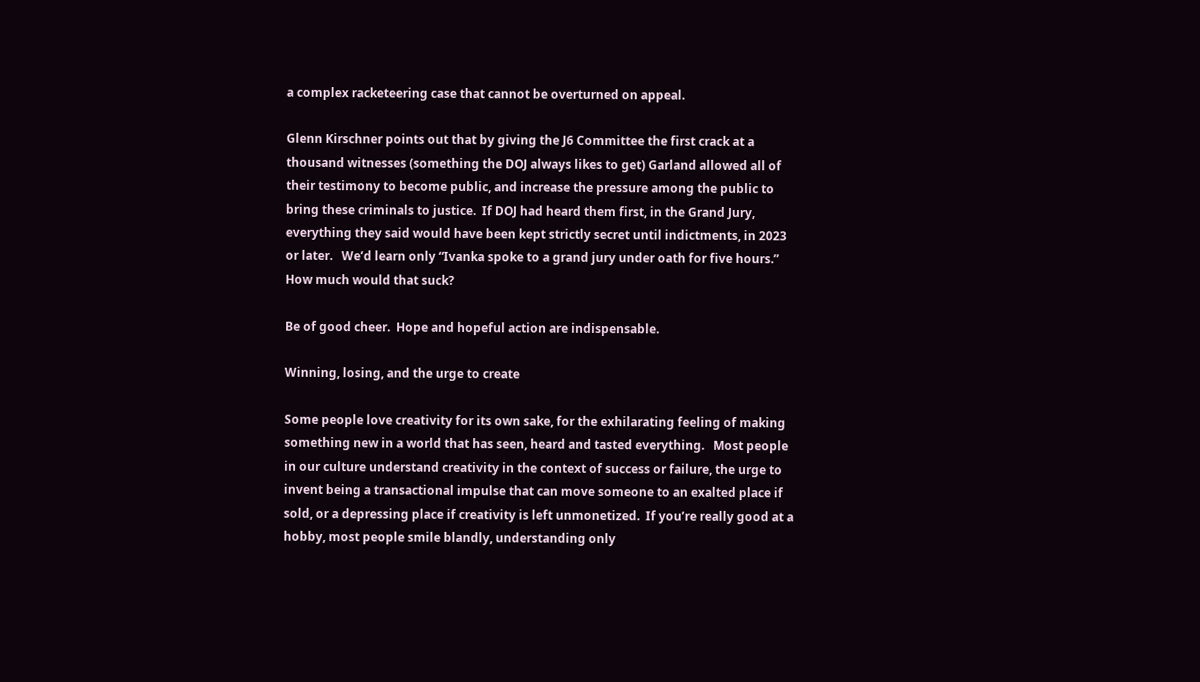a complex racketeering case that cannot be overturned on appeal.

Glenn Kirschner points out that by giving the J6 Committee the first crack at a thousand witnesses (something the DOJ always likes to get) Garland allowed all of their testimony to become public, and increase the pressure among the public to bring these criminals to justice.  If DOJ had heard them first, in the Grand Jury, everything they said would have been kept strictly secret until indictments, in 2023 or later.   We’d learn only “Ivanka spoke to a grand jury under oath for five hours.”  How much would that suck?

Be of good cheer.  Hope and hopeful action are indispensable.

Winning, losing, and the urge to create

Some people love creativity for its own sake, for the exhilarating feeling of making something new in a world that has seen, heard and tasted everything.   Most people in our culture understand creativity in the context of success or failure, the urge to invent being a transactional impulse that can move someone to an exalted place if sold, or a depressing place if creativity is left unmonetized.  If you’re really good at a hobby, most people smile blandly, understanding only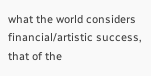what the world considers financial/artistic success, that of the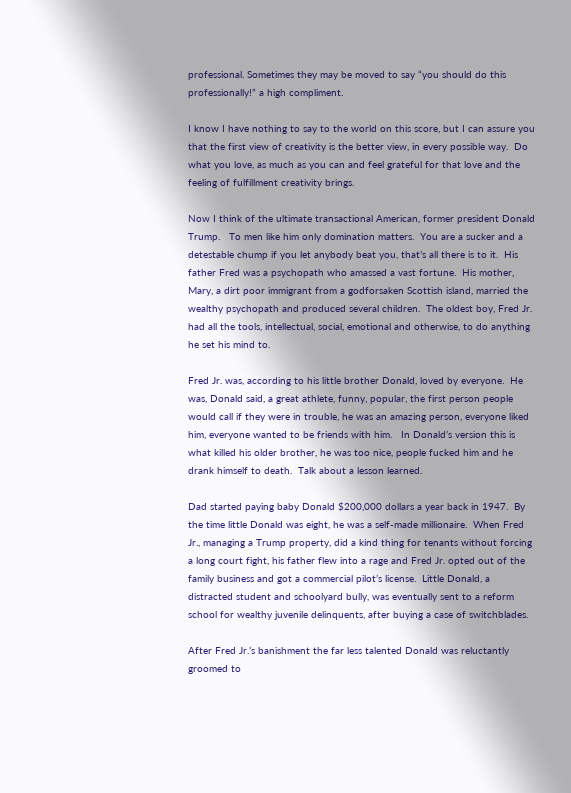professional. Sometimes they may be moved to say “you should do this professionally!” a high compliment.

I know I have nothing to say to the world on this score, but I can assure you that the first view of creativity is the better view, in every possible way.  Do what you love, as much as you can and feel grateful for that love and the feeling of fulfillment creativity brings.

Now I think of the ultimate transactional American, former president Donald Trump.   To men like him only domination matters.  You are a sucker and a detestable chump if you let anybody beat you, that’s all there is to it.  His father Fred was a psychopath who amassed a vast fortune.  His mother, Mary, a dirt poor immigrant from a godforsaken Scottish island, married the wealthy psychopath and produced several children.  The oldest boy, Fred Jr. had all the tools, intellectual, social, emotional and otherwise, to do anything he set his mind to.

Fred Jr. was, according to his little brother Donald, loved by everyone.  He was, Donald said, a great athlete, funny, popular, the first person people would call if they were in trouble, he was an amazing person, everyone liked him, everyone wanted to be friends with him.   In Donald’s version this is what killed his older brother, he was too nice, people fucked him and he drank himself to death.  Talk about a lesson learned.

Dad started paying baby Donald $200,000 dollars a year back in 1947.  By the time little Donald was eight, he was a self-made millionaire.  When Fred Jr., managing a Trump property, did a kind thing for tenants without forcing a long court fight, his father flew into a rage and Fred Jr. opted out of the family business and got a commercial pilot’s license.  Little Donald, a distracted student and schoolyard bully, was eventually sent to a reform school for wealthy juvenile delinquents, after buying a case of switchblades.

After Fred Jr.’s banishment the far less talented Donald was reluctantly groomed to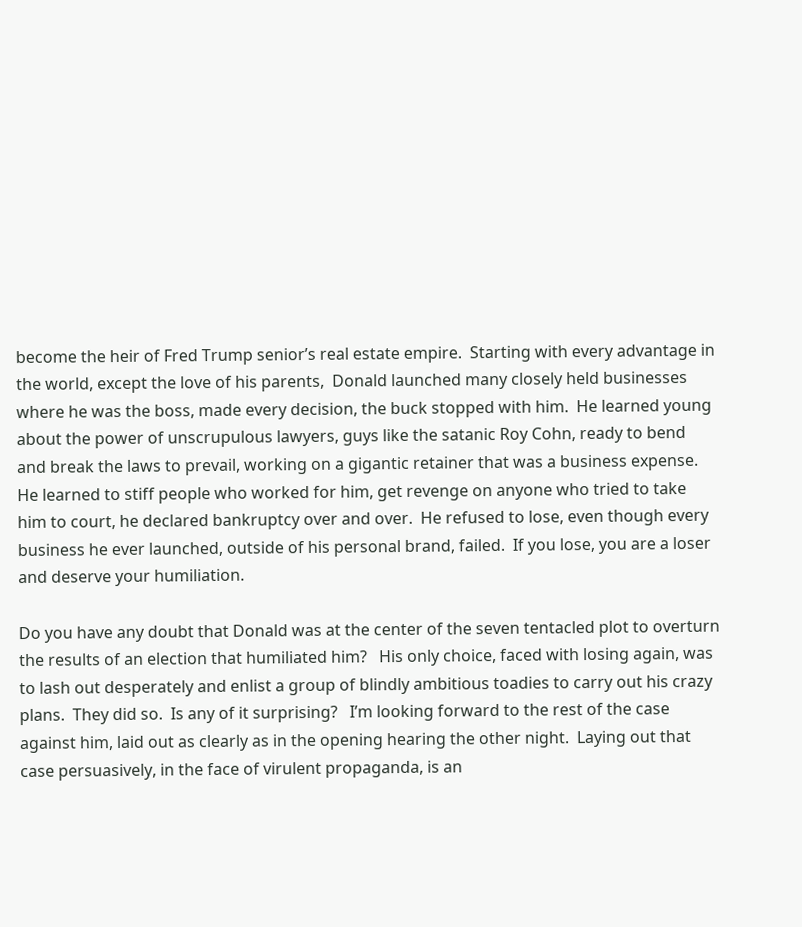become the heir of Fred Trump senior’s real estate empire.  Starting with every advantage in the world, except the love of his parents,  Donald launched many closely held businesses where he was the boss, made every decision, the buck stopped with him.  He learned young about the power of unscrupulous lawyers, guys like the satanic Roy Cohn, ready to bend and break the laws to prevail, working on a gigantic retainer that was a business expense.  He learned to stiff people who worked for him, get revenge on anyone who tried to take him to court, he declared bankruptcy over and over.  He refused to lose, even though every business he ever launched, outside of his personal brand, failed.  If you lose, you are a loser and deserve your humiliation.

Do you have any doubt that Donald was at the center of the seven tentacled plot to overturn the results of an election that humiliated him?   His only choice, faced with losing again, was to lash out desperately and enlist a group of blindly ambitious toadies to carry out his crazy plans.  They did so.  Is any of it surprising?   I’m looking forward to the rest of the case against him, laid out as clearly as in the opening hearing the other night.  Laying out that case persuasively, in the face of virulent propaganda, is an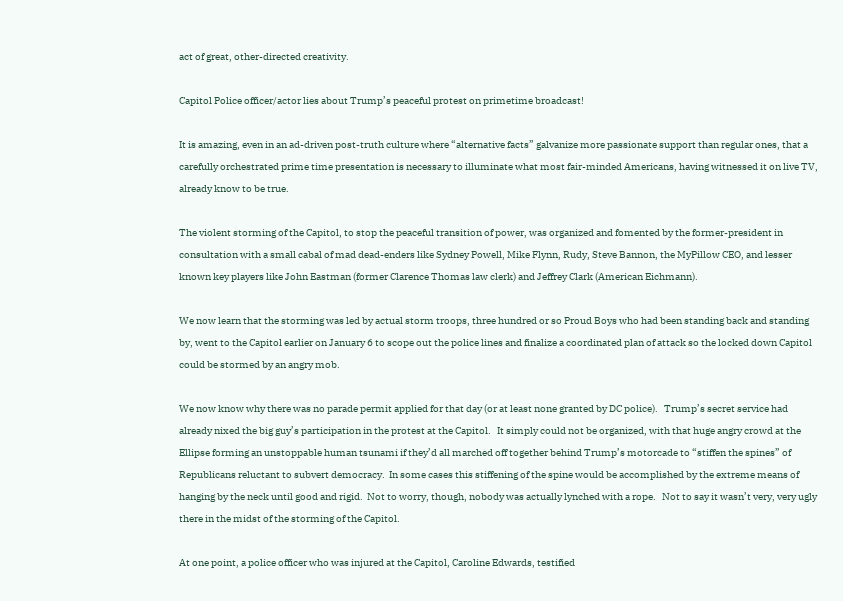act of great, other-directed creativity.

Capitol Police officer/actor lies about Trump’s peaceful protest on primetime broadcast!

It is amazing, even in an ad-driven post-truth culture where “alternative facts” galvanize more passionate support than regular ones, that a carefully orchestrated prime time presentation is necessary to illuminate what most fair-minded Americans, having witnessed it on live TV, already know to be true.

The violent storming of the Capitol, to stop the peaceful transition of power, was organized and fomented by the former-president in consultation with a small cabal of mad dead-enders like Sydney Powell, Mike Flynn, Rudy, Steve Bannon, the MyPillow CEO, and lesser known key players like John Eastman (former Clarence Thomas law clerk) and Jeffrey Clark (American Eichmann).

We now learn that the storming was led by actual storm troops, three hundred or so Proud Boys who had been standing back and standing by, went to the Capitol earlier on January 6 to scope out the police lines and finalize a coordinated plan of attack so the locked down Capitol could be stormed by an angry mob.

We now know why there was no parade permit applied for that day (or at least none granted by DC police).   Trump’s secret service had already nixed the big guy’s participation in the protest at the Capitol.   It simply could not be organized, with that huge angry crowd at the Ellipse forming an unstoppable human tsunami if they’d all marched off together behind Trump’s motorcade to “stiffen the spines” of Republicans reluctant to subvert democracy.  In some cases this stiffening of the spine would be accomplished by the extreme means of hanging by the neck until good and rigid.  Not to worry, though, nobody was actually lynched with a rope.   Not to say it wasn’t very, very ugly there in the midst of the storming of the Capitol.

At one point, a police officer who was injured at the Capitol, Caroline Edwards, testified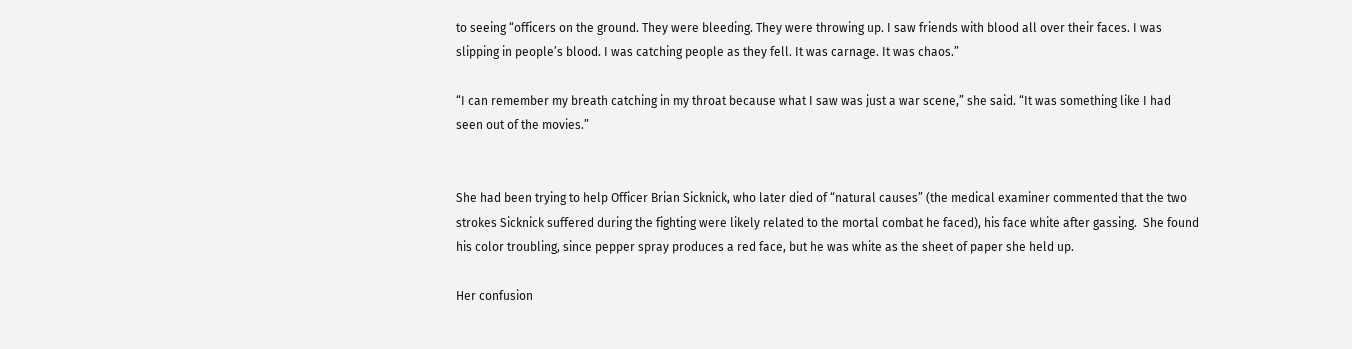to seeing “officers on the ground. They were bleeding. They were throwing up. I saw friends with blood all over their faces. I was slipping in people’s blood. I was catching people as they fell. It was carnage. It was chaos.”

“I can remember my breath catching in my throat because what I saw was just a war scene,” she said. “It was something like I had seen out of the movies.”


She had been trying to help Officer Brian Sicknick, who later died of “natural causes” (the medical examiner commented that the two strokes Sicknick suffered during the fighting were likely related to the mortal combat he faced), his face white after gassing.  She found his color troubling, since pepper spray produces a red face, but he was white as the sheet of paper she held up.

Her confusion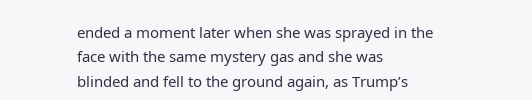ended a moment later when she was sprayed in the face with the same mystery gas and she was blinded and fell to the ground again, as Trump’s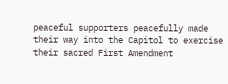peaceful supporters peacefully made their way into the Capitol to exercise their sacred First Amendment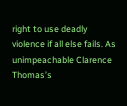right to use deadly violence if all else fails. As unimpeachable Clarence Thomas’s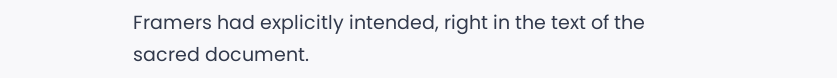Framers had explicitly intended, right in the text of the sacred document.